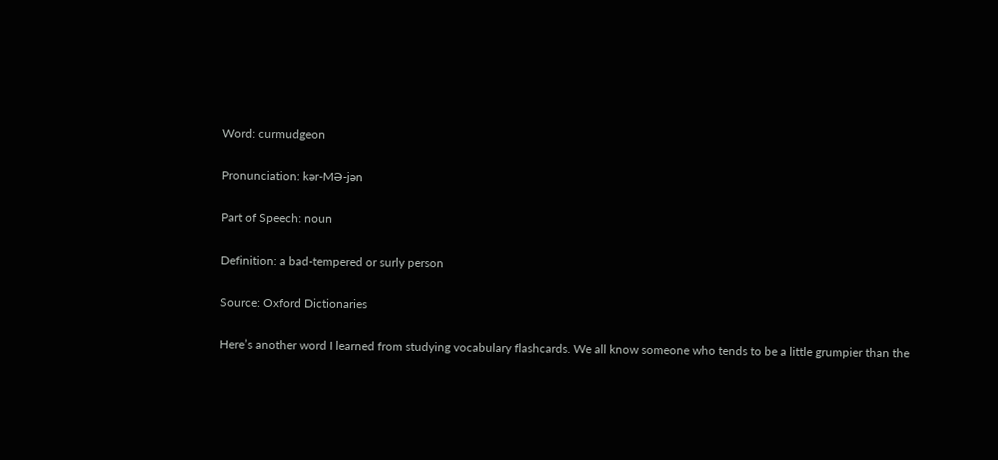Word: curmudgeon

Pronunciation: kər-MƏ-jən

Part of Speech: noun

Definition: a bad-tempered or surly person

Source: Oxford Dictionaries

Here’s another word I learned from studying vocabulary flashcards. We all know someone who tends to be a little grumpier than the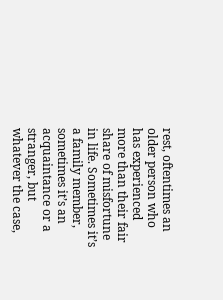rest, oftentimes an older person who has experienced more than their fair share of misfortune in life. Sometimes it’s a family member, sometimes it’s an acquaintance or a stranger, but whatever the case,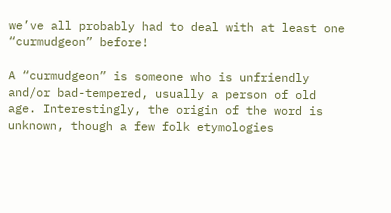we’ve all probably had to deal with at least one “curmudgeon” before!

A “curmudgeon” is someone who is unfriendly and/or bad-tempered, usually a person of old age. Interestingly, the origin of the word is unknown, though a few folk etymologies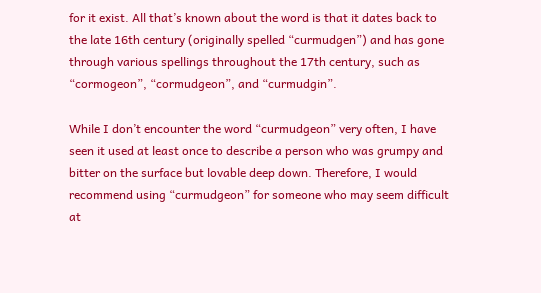for it exist. All that’s known about the word is that it dates back to the late 16th century (originally spelled “curmudgen”) and has gone through various spellings throughout the 17th century, such as “cormogeon”, “cormudgeon”, and “curmudgin”.

While I don’t encounter the word “curmudgeon” very often, I have seen it used at least once to describe a person who was grumpy and bitter on the surface but lovable deep down. Therefore, I would recommend using “curmudgeon” for someone who may seem difficult at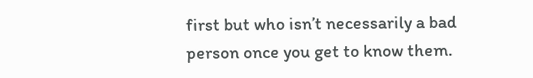first but who isn’t necessarily a bad person once you get to know them.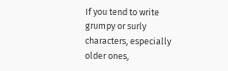If you tend to write grumpy or surly characters, especially older ones,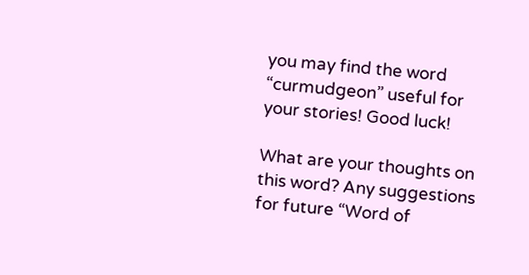you may find the word “curmudgeon” useful for your stories! Good luck!

What are your thoughts on this word? Any suggestions for future “Word of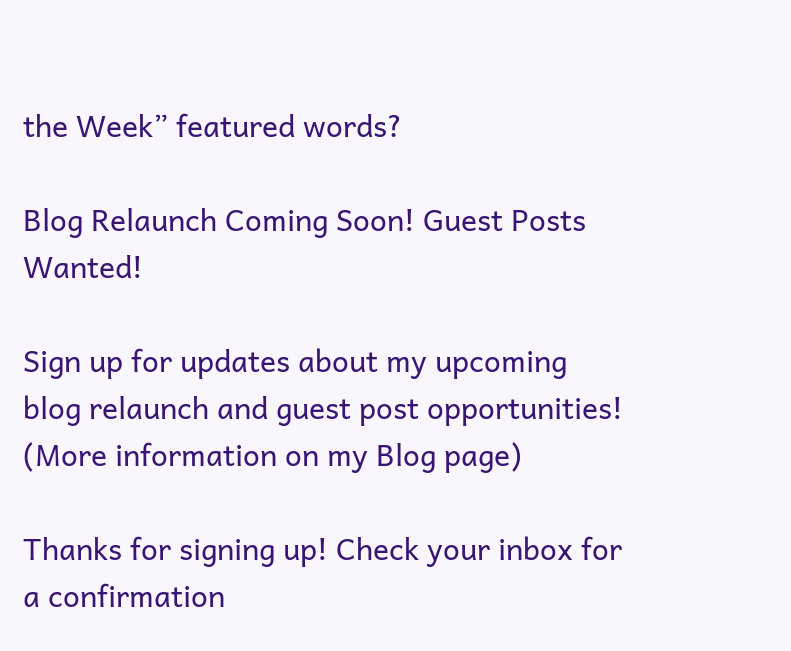the Week” featured words?

Blog Relaunch Coming Soon! Guest Posts Wanted!

Sign up for updates about my upcoming blog relaunch and guest post opportunities! (More information on my Blog page)

Thanks for signing up! Check your inbox for a confirmation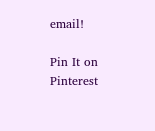email!

Pin It on Pinterest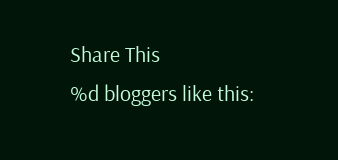Share This
%d bloggers like this: